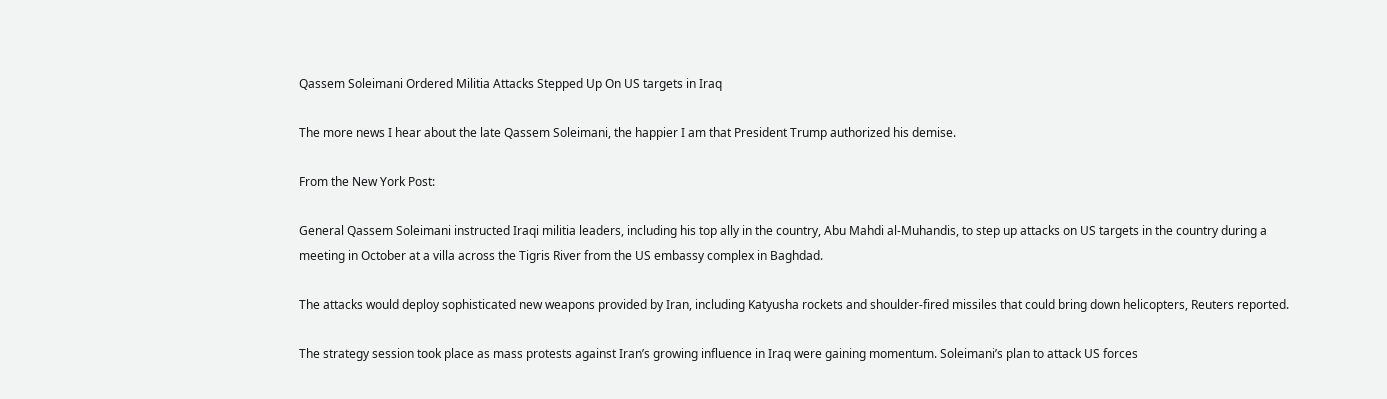Qassem Soleimani Ordered Militia Attacks Stepped Up On US targets in Iraq

The more news I hear about the late Qassem Soleimani, the happier I am that President Trump authorized his demise.

From the New York Post:

General Qassem Soleimani instructed Iraqi militia leaders, including his top ally in the country, Abu Mahdi al-Muhandis, to step up attacks on US targets in the country during a meeting in October at a villa across the Tigris River from the US embassy complex in Baghdad.

The attacks would deploy sophisticated new weapons provided by Iran, including Katyusha rockets and shoulder-fired missiles that could bring down helicopters, Reuters reported.

The strategy session took place as mass protests against Iran’s growing influence in Iraq were gaining momentum. Soleimani’s plan to attack US forces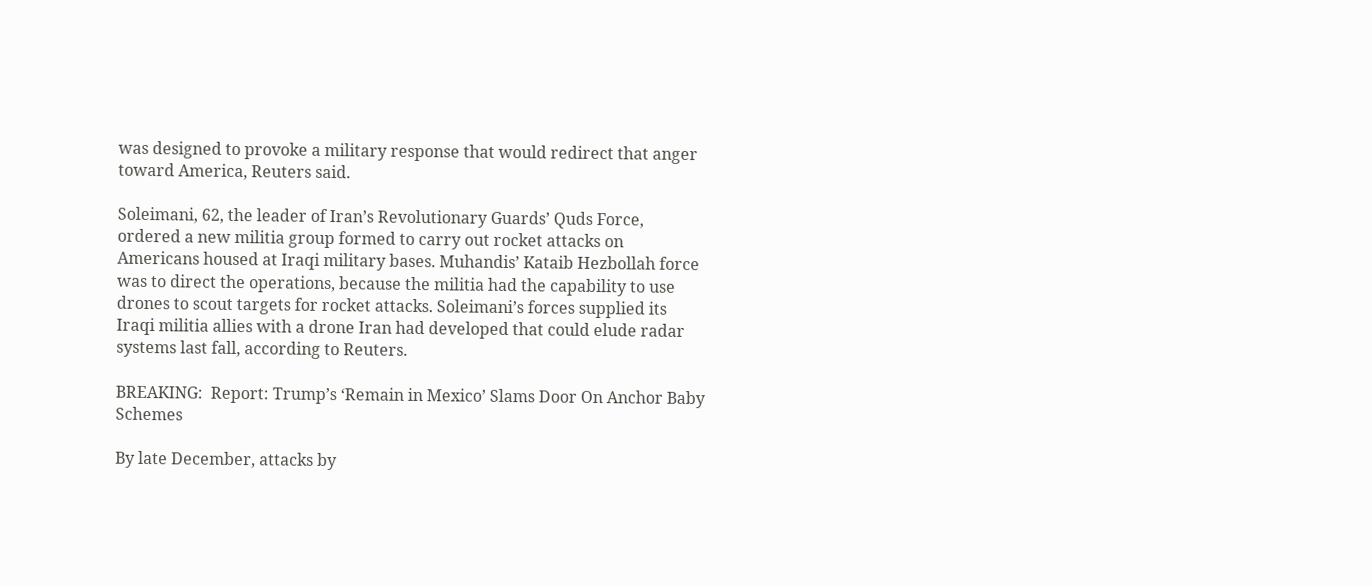was designed to provoke a military response that would redirect that anger toward America, Reuters said.

Soleimani, 62, the leader of Iran’s Revolutionary Guards’ Quds Force, ordered a new militia group formed to carry out rocket attacks on Americans housed at Iraqi military bases. Muhandis’ Kataib Hezbollah force was to direct the operations, because the militia had the capability to use drones to scout targets for rocket attacks. Soleimani’s forces supplied its Iraqi militia allies with a drone Iran had developed that could elude radar systems last fall, according to Reuters.

BREAKING:  Report: Trump’s ‘Remain in Mexico’ Slams Door On Anchor Baby Schemes

By late December, attacks by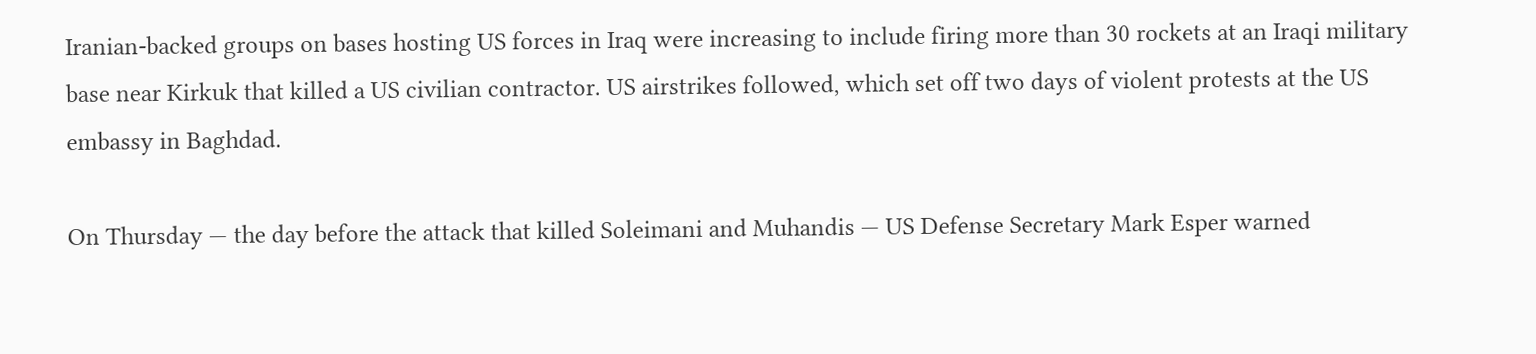Iranian-backed groups on bases hosting US forces in Iraq were increasing to include firing more than 30 rockets at an Iraqi military base near Kirkuk that killed a US civilian contractor. US airstrikes followed, which set off two days of violent protests at the US embassy in Baghdad.

On Thursday — the day before the attack that killed Soleimani and Muhandis — US Defense Secretary Mark Esper warned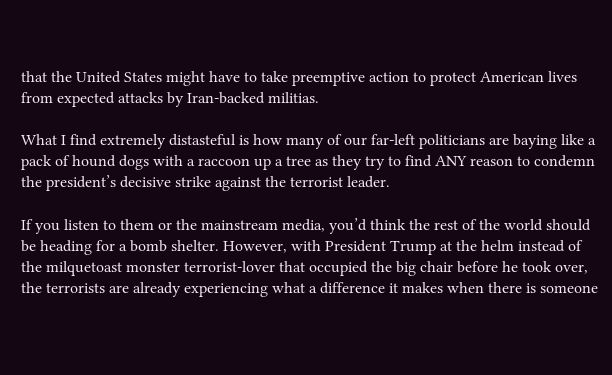that the United States might have to take preemptive action to protect American lives from expected attacks by Iran-backed militias.

What I find extremely distasteful is how many of our far-left politicians are baying like a pack of hound dogs with a raccoon up a tree as they try to find ANY reason to condemn the president’s decisive strike against the terrorist leader.

If you listen to them or the mainstream media, you’d think the rest of the world should be heading for a bomb shelter. However, with President Trump at the helm instead of the milquetoast monster terrorist-lover that occupied the big chair before he took over, the terrorists are already experiencing what a difference it makes when there is someone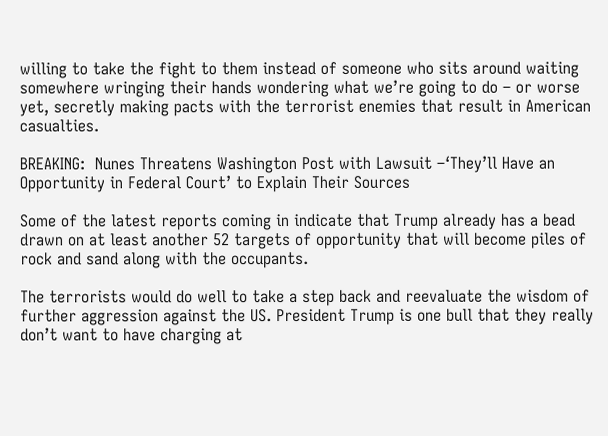willing to take the fight to them instead of someone who sits around waiting somewhere wringing their hands wondering what we’re going to do – or worse yet, secretly making pacts with the terrorist enemies that result in American casualties.

BREAKING:  Nunes Threatens Washington Post with Lawsuit –‘They’ll Have an Opportunity in Federal Court’ to Explain Their Sources

Some of the latest reports coming in indicate that Trump already has a bead drawn on at least another 52 targets of opportunity that will become piles of rock and sand along with the occupants.

The terrorists would do well to take a step back and reevaluate the wisdom of further aggression against the US. President Trump is one bull that they really don’t want to have charging at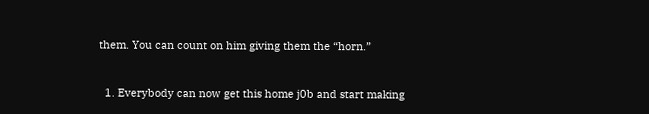them. You can count on him giving them the “horn.”


  1. Everybody can now get this home j0b and start making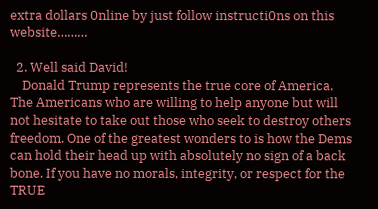extra dollars 0nline by just follow instructi0ns on this website………

  2. Well said David!
    Donald Trump represents the true core of America. The Americans who are willing to help anyone but will not hesitate to take out those who seek to destroy others freedom. One of the greatest wonders to is how the Dems can hold their head up with absolutely no sign of a back bone. If you have no morals, integrity, or respect for the TRUE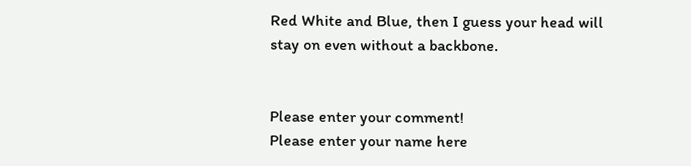Red White and Blue, then I guess your head will stay on even without a backbone.


Please enter your comment!
Please enter your name here